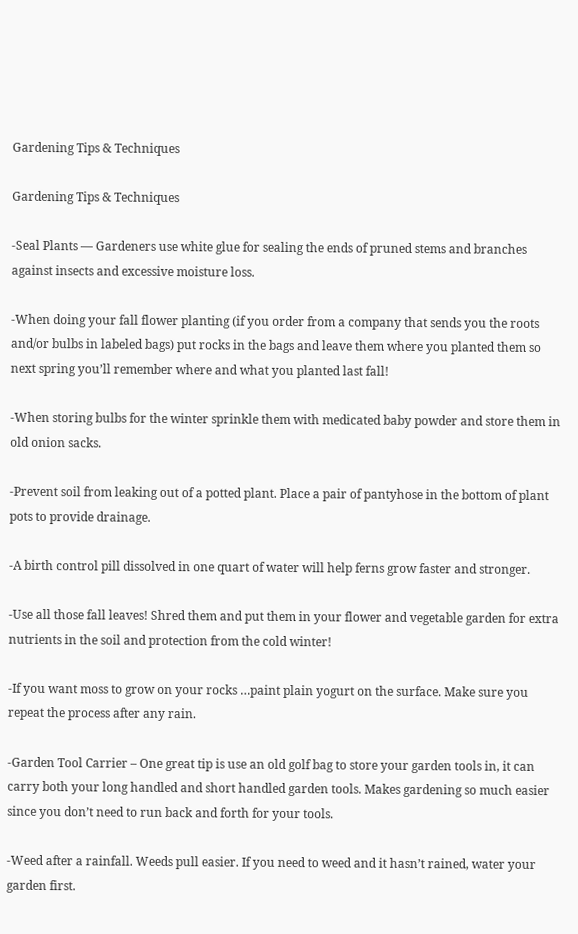Gardening Tips & Techniques

Gardening Tips & Techniques

-Seal Plants — Gardeners use white glue for sealing the ends of pruned stems and branches against insects and excessive moisture loss.

-When doing your fall flower planting (if you order from a company that sends you the roots and/or bulbs in labeled bags) put rocks in the bags and leave them where you planted them so next spring you’ll remember where and what you planted last fall!

-When storing bulbs for the winter sprinkle them with medicated baby powder and store them in old onion sacks.

-Prevent soil from leaking out of a potted plant. Place a pair of pantyhose in the bottom of plant pots to provide drainage.

-A birth control pill dissolved in one quart of water will help ferns grow faster and stronger.

-Use all those fall leaves! Shred them and put them in your flower and vegetable garden for extra nutrients in the soil and protection from the cold winter!

-If you want moss to grow on your rocks …paint plain yogurt on the surface. Make sure you repeat the process after any rain.

-Garden Tool Carrier – One great tip is use an old golf bag to store your garden tools in, it can carry both your long handled and short handled garden tools. Makes gardening so much easier since you don’t need to run back and forth for your tools.

-Weed after a rainfall. Weeds pull easier. If you need to weed and it hasn’t rained, water your garden first.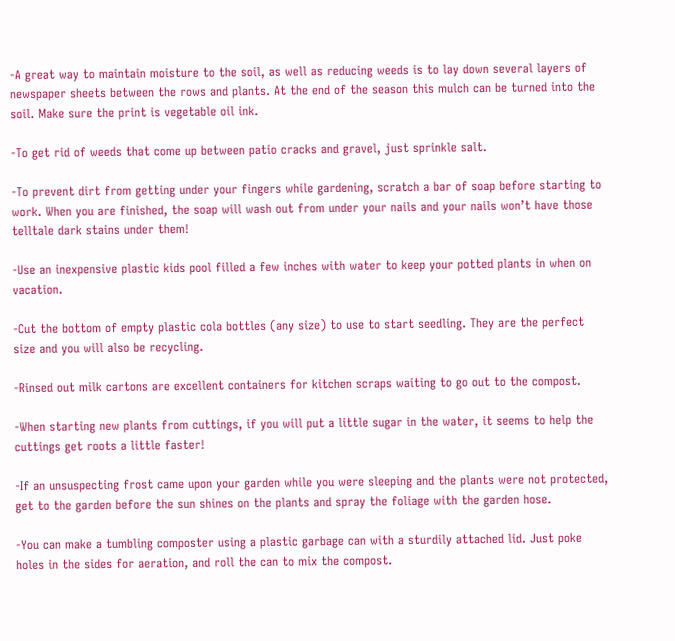-A great way to maintain moisture to the soil, as well as reducing weeds is to lay down several layers of newspaper sheets between the rows and plants. At the end of the season this mulch can be turned into the soil. Make sure the print is vegetable oil ink.

-To get rid of weeds that come up between patio cracks and gravel, just sprinkle salt.

-To prevent dirt from getting under your fingers while gardening, scratch a bar of soap before starting to work. When you are finished, the soap will wash out from under your nails and your nails won’t have those telltale dark stains under them!

-Use an inexpensive plastic kids pool filled a few inches with water to keep your potted plants in when on vacation.

-Cut the bottom of empty plastic cola bottles (any size) to use to start seedling. They are the perfect size and you will also be recycling.

-Rinsed out milk cartons are excellent containers for kitchen scraps waiting to go out to the compost.

-When starting new plants from cuttings, if you will put a little sugar in the water, it seems to help the cuttings get roots a little faster!

-If an unsuspecting frost came upon your garden while you were sleeping and the plants were not protected, get to the garden before the sun shines on the plants and spray the foliage with the garden hose.

-You can make a tumbling composter using a plastic garbage can with a sturdily attached lid. Just poke holes in the sides for aeration, and roll the can to mix the compost.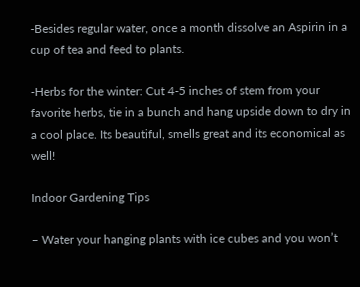-Besides regular water, once a month dissolve an Aspirin in a cup of tea and feed to plants.

-Herbs for the winter: Cut 4-5 inches of stem from your favorite herbs, tie in a bunch and hang upside down to dry in a cool place. Its beautiful, smells great and its economical as well!

Indoor Gardening Tips

– Water your hanging plants with ice cubes and you won’t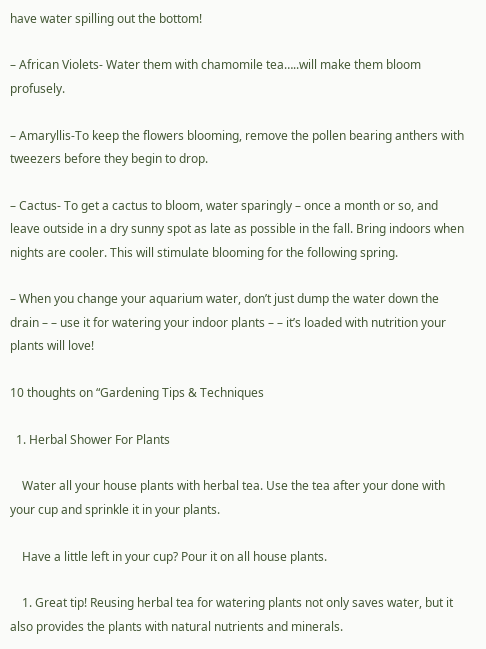have water spilling out the bottom!

– African Violets- Water them with chamomile tea…..will make them bloom profusely.

– Amaryllis-To keep the flowers blooming, remove the pollen bearing anthers with tweezers before they begin to drop.

– Cactus- To get a cactus to bloom, water sparingly – once a month or so, and leave outside in a dry sunny spot as late as possible in the fall. Bring indoors when nights are cooler. This will stimulate blooming for the following spring.

– When you change your aquarium water, don’t just dump the water down the drain – – use it for watering your indoor plants – – it’s loaded with nutrition your plants will love!

10 thoughts on “Gardening Tips & Techniques

  1. Herbal Shower For Plants

    Water all your house plants with herbal tea. Use the tea after your done with your cup and sprinkle it in your plants.

    Have a little left in your cup? Pour it on all house plants.

    1. Great tip! Reusing herbal tea for watering plants not only saves water, but it also provides the plants with natural nutrients and minerals.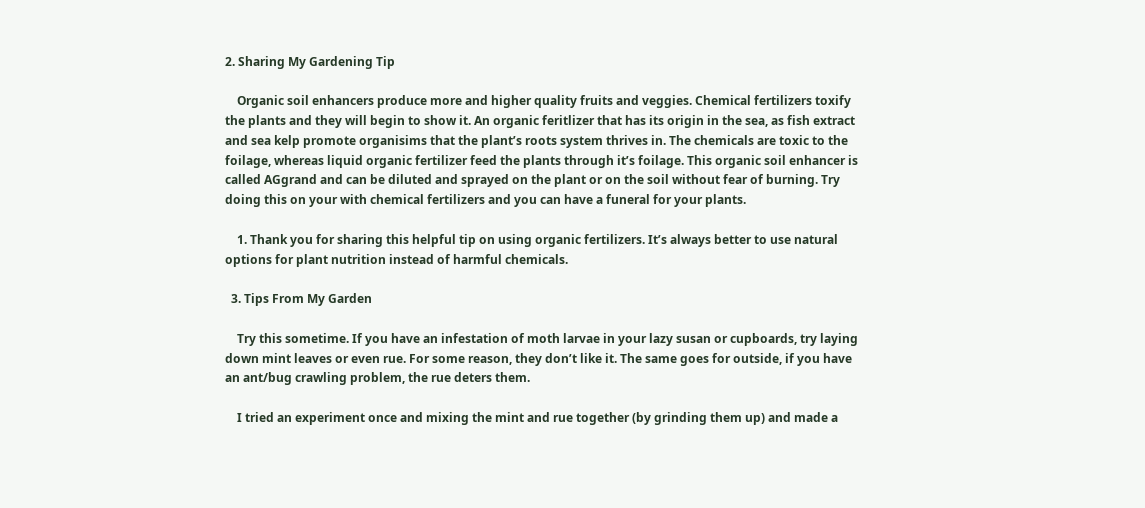2. Sharing My Gardening Tip

    Organic soil enhancers produce more and higher quality fruits and veggies. Chemical fertilizers toxify the plants and they will begin to show it. An organic feritlizer that has its origin in the sea, as fish extract and sea kelp promote organisims that the plant’s roots system thrives in. The chemicals are toxic to the foilage, whereas liquid organic fertilizer feed the plants through it’s foilage. This organic soil enhancer is called AGgrand and can be diluted and sprayed on the plant or on the soil without fear of burning. Try doing this on your with chemical fertilizers and you can have a funeral for your plants.

    1. Thank you for sharing this helpful tip on using organic fertilizers. It’s always better to use natural options for plant nutrition instead of harmful chemicals.

  3. Tips From My Garden

    Try this sometime. If you have an infestation of moth larvae in your lazy susan or cupboards, try laying down mint leaves or even rue. For some reason, they don’t like it. The same goes for outside, if you have an ant/bug crawling problem, the rue deters them.

    I tried an experiment once and mixing the mint and rue together (by grinding them up) and made a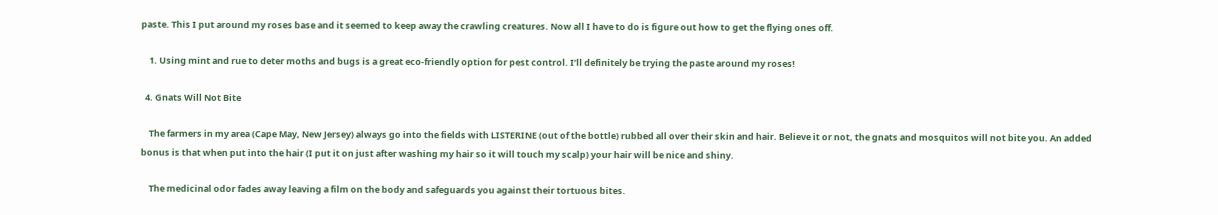paste. This I put around my roses base and it seemed to keep away the crawling creatures. Now all I have to do is figure out how to get the flying ones off.

    1. Using mint and rue to deter moths and bugs is a great eco-friendly option for pest control. I’ll definitely be trying the paste around my roses!

  4. Gnats Will Not Bite

    The farmers in my area (Cape May, New Jersey) always go into the fields with LISTERINE (out of the bottle) rubbed all over their skin and hair. Believe it or not, the gnats and mosquitos will not bite you. An added bonus is that when put into the hair (I put it on just after washing my hair so it will touch my scalp) your hair will be nice and shiny.

    The medicinal odor fades away leaving a film on the body and safeguards you against their tortuous bites.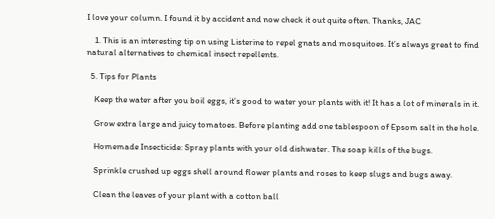I love your column. I found it by accident and now check it out quite often. Thanks, JAC

    1. This is an interesting tip on using Listerine to repel gnats and mosquitoes. It’s always great to find natural alternatives to chemical insect repellents.

  5. Tips for Plants

    Keep the water after you boil eggs, it’s good to water your plants with it! It has a lot of minerals in it.

    Grow extra large and juicy tomatoes. Before planting add one tablespoon of Epsom salt in the hole.

    Homemade Insecticide: Spray plants with your old dishwater. The soap kills of the bugs.

    Sprinkle crushed up eggs shell around flower plants and roses to keep slugs and bugs away.

    Clean the leaves of your plant with a cotton ball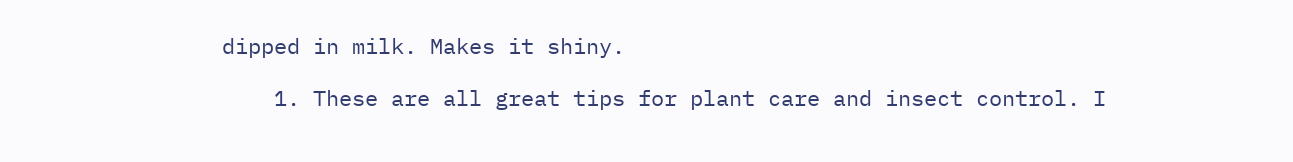dipped in milk. Makes it shiny.

    1. These are all great tips for plant care and insect control. I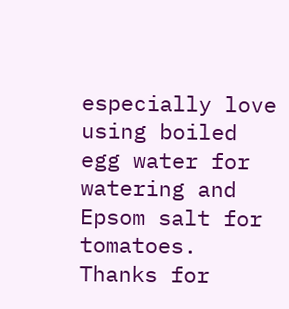especially love using boiled egg water for watering and Epsom salt for tomatoes. Thanks for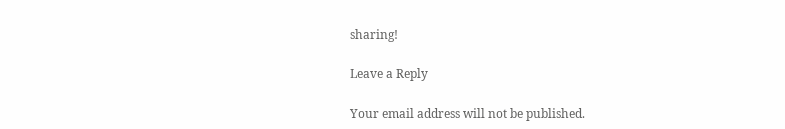sharing!

Leave a Reply

Your email address will not be published.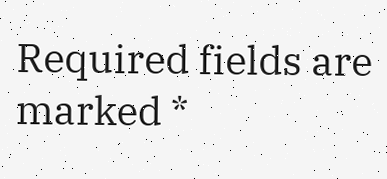Required fields are marked *